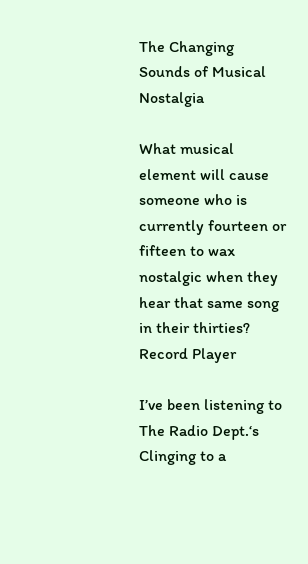The Changing Sounds of Musical Nostalgia

What musical element will cause someone who is currently fourteen or fifteen to wax nostalgic when they hear that same song in their thirties?
Record Player

I’ve been listening to The Radio Dept.‘s Clinging to a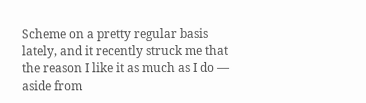Scheme on a pretty regular basis lately, and it recently struck me that the reason I like it as much as I do — aside from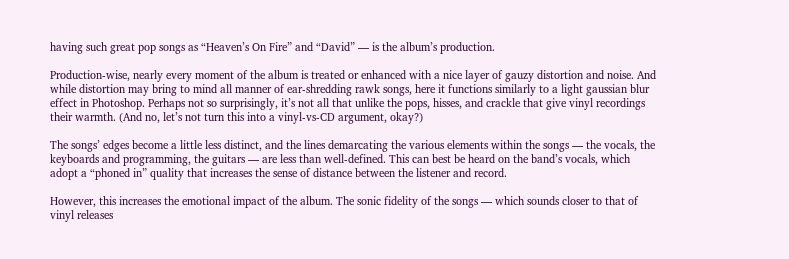having such great pop songs as “Heaven’s On Fire” and “David” — is the album’s production.

Production-wise, nearly every moment of the album is treated or enhanced with a nice layer of gauzy distortion and noise. And while distortion may bring to mind all manner of ear-shredding rawk songs, here it functions similarly to a light gaussian blur effect in Photoshop. Perhaps not so surprisingly, it’s not all that unlike the pops, hisses, and crackle that give vinyl recordings their warmth. (And no, let’s not turn this into a vinyl-vs-CD argument, okay?)

The songs’ edges become a little less distinct, and the lines demarcating the various elements within the songs — the vocals, the keyboards and programming, the guitars — are less than well-defined. This can best be heard on the band’s vocals, which adopt a “phoned in” quality that increases the sense of distance between the listener and record.

However, this increases the emotional impact of the album. The sonic fidelity of the songs — which sounds closer to that of vinyl releases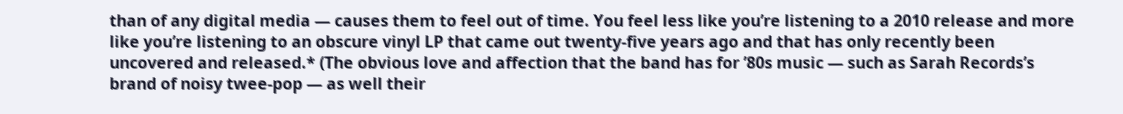than of any digital media — causes them to feel out of time. You feel less like you’re listening to a 2010 release and more like you’re listening to an obscure vinyl LP that came out twenty-five years ago and that has only recently been uncovered and released.* (The obvious love and affection that the band has for ’80s music — such as Sarah Records’s brand of noisy twee-pop — as well their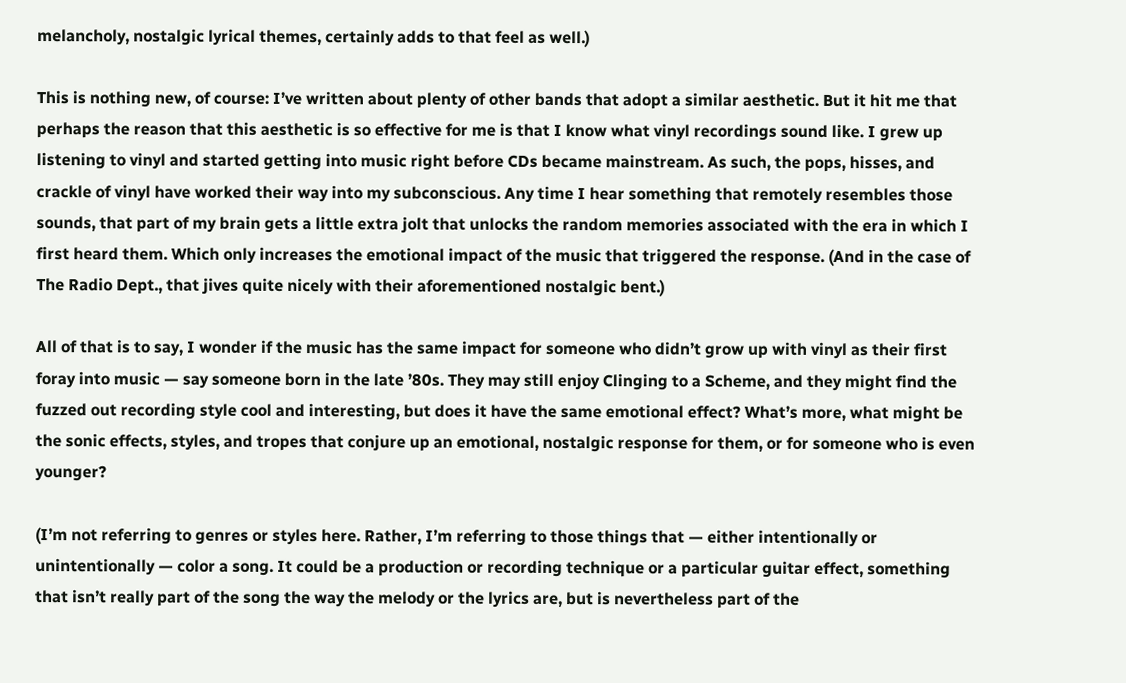melancholy, nostalgic lyrical themes, certainly adds to that feel as well.)

This is nothing new, of course: I’ve written about plenty of other bands that adopt a similar aesthetic. But it hit me that perhaps the reason that this aesthetic is so effective for me is that I know what vinyl recordings sound like. I grew up listening to vinyl and started getting into music right before CDs became mainstream. As such, the pops, hisses, and crackle of vinyl have worked their way into my subconscious. Any time I hear something that remotely resembles those sounds, that part of my brain gets a little extra jolt that unlocks the random memories associated with the era in which I first heard them. Which only increases the emotional impact of the music that triggered the response. (And in the case of The Radio Dept., that jives quite nicely with their aforementioned nostalgic bent.)

All of that is to say, I wonder if the music has the same impact for someone who didn’t grow up with vinyl as their first foray into music — say someone born in the late ’80s. They may still enjoy Clinging to a Scheme, and they might find the fuzzed out recording style cool and interesting, but does it have the same emotional effect? What’s more, what might be the sonic effects, styles, and tropes that conjure up an emotional, nostalgic response for them, or for someone who is even younger?

(I’m not referring to genres or styles here. Rather, I’m referring to those things that — either intentionally or unintentionally — color a song. It could be a production or recording technique or a particular guitar effect, something that isn’t really part of the song the way the melody or the lyrics are, but is nevertheless part of the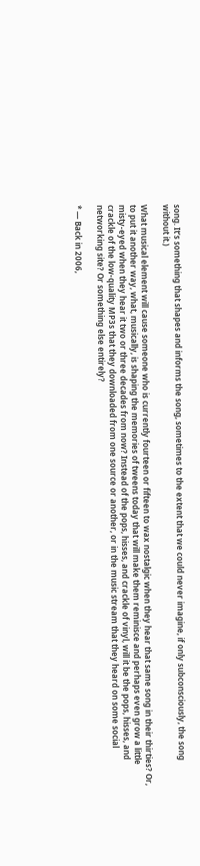song. It’s something that shapes and informs the song, sometimes to the extent that we could never imagine, if only subconsciously, the song without it.)

What musical element will cause someone who is currently fourteen or fifteen to wax nostalgic when they hear that same song in their thirties? Or, to put it another way, what, musically, is shaping the memories of tweens today that will make them reminisce and perhaps even grow a little misty-eyed when they hear it two or three decades from now? Instead of the pops, hisses, and crackle of vinyl, will it be the pops, hisses, and crackle of the low-quality MP3s that they downloaded from one source or another, or in the music stream that they heard on some social networking site? Or something else entirely?

* — Back in 2006,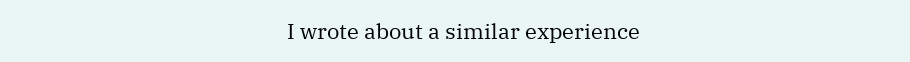I wrote about a similar experience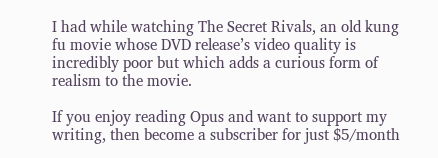I had while watching The Secret Rivals, an old kung fu movie whose DVD release’s video quality is incredibly poor but which adds a curious form of realism to the movie.

If you enjoy reading Opus and want to support my writing, then become a subscriber for just $5/month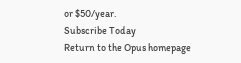or $50/year.
Subscribe Today
Return to the Opus homepage